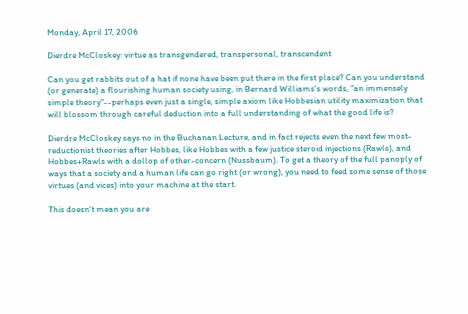Monday, April 17, 2006

Dierdre McCloskey: virtue as transgendered, transpersonal, transcendent

Can you get rabbits out of a hat if none have been put there in the first place? Can you understand (or generate) a flourishing human society using, in Bernard Williams's words, "an immensely simple theory"--perhaps even just a single, simple axiom like Hobbesian utility maximization that will blossom through careful deduction into a full understanding of what the good life is?

Dierdre McCloskey says no in the Buchanan Lecture, and in fact rejects even the next few most-reductionist theories after Hobbes, like Hobbes with a few justice steroid injections (Rawls), and Hobbes+Rawls with a dollop of other-concern (Nussbaum). To get a theory of the full panoply of ways that a society and a human life can go right (or wrong), you need to feed some sense of those virtues (and vices) into your machine at the start.

This doesn't mean you are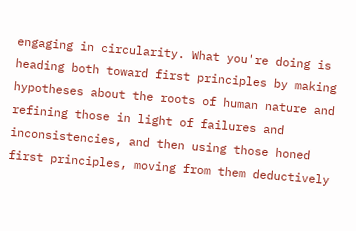engaging in circularity. What you're doing is heading both toward first principles by making hypotheses about the roots of human nature and refining those in light of failures and inconsistencies, and then using those honed first principles, moving from them deductively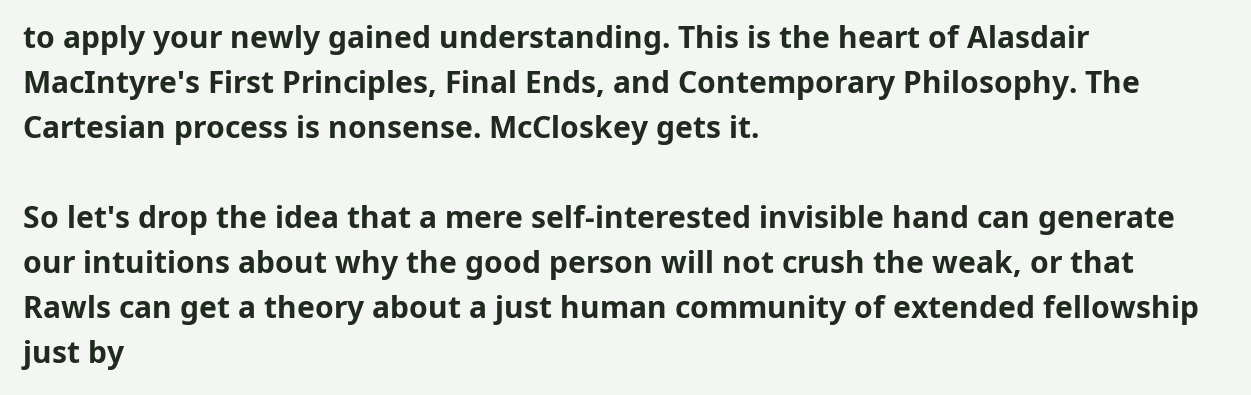to apply your newly gained understanding. This is the heart of Alasdair MacIntyre's First Principles, Final Ends, and Contemporary Philosophy. The Cartesian process is nonsense. McCloskey gets it.

So let's drop the idea that a mere self-interested invisible hand can generate our intuitions about why the good person will not crush the weak, or that Rawls can get a theory about a just human community of extended fellowship just by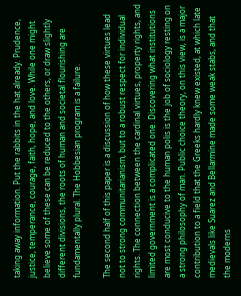taking away information. Put the rabbits in the hat already. Prudence, justice, temperance, courage, faith, hope, and love. While one might believe some of these can be reduced to the others, or draw slightly different divisions, the roots of human and societal flourishing are fundamentally plural. The Hobbesian program is a failure.

The second half of this paper is a discussion of how these virtues lead not to strong communitarianism, but to a robust respect for individual rights. The connection between the cardinal virtues, property rights, and limited government is a complicated one. Discovering what institutions are most conducive to the human polis is the job of sociology resting on a strong philosophy of man. Public choice theory, on this view, is a major contribution to a field that the Greeks hardly knew existed, at which late medievals like Suarez and Bellarmine made some weak stabs, and that the moderns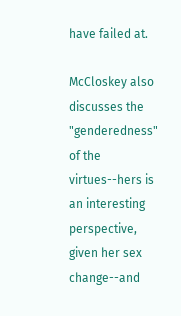have failed at.

McCloskey also discusses the "genderedness" of the virtues--hers is an interesting perspective, given her sex change--and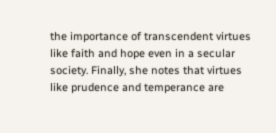the importance of transcendent virtues like faith and hope even in a secular society. Finally, she notes that virtues like prudence and temperance are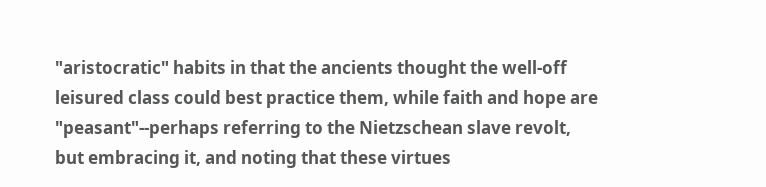"aristocratic" habits in that the ancients thought the well-off leisured class could best practice them, while faith and hope are "peasant"--perhaps referring to the Nietzschean slave revolt, but embracing it, and noting that these virtues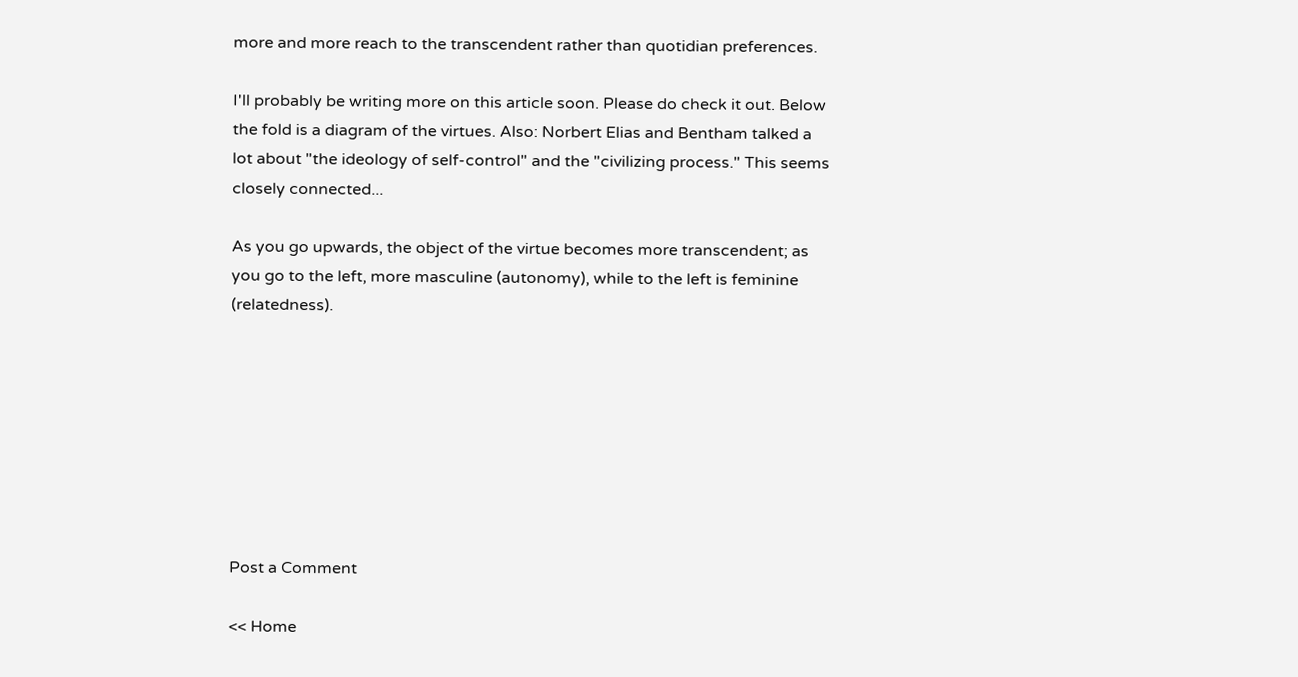more and more reach to the transcendent rather than quotidian preferences.

I'll probably be writing more on this article soon. Please do check it out. Below the fold is a diagram of the virtues. Also: Norbert Elias and Bentham talked a lot about "the ideology of self-control" and the "civilizing process." This seems closely connected...

As you go upwards, the object of the virtue becomes more transcendent; as you go to the left, more masculine (autonomy), while to the left is feminine (relatedness).








Post a Comment

<< Home